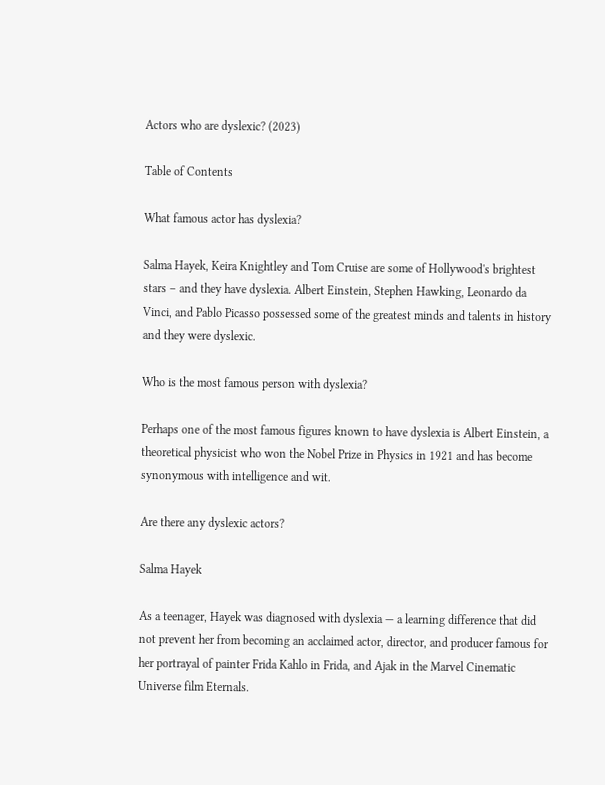Actors who are dyslexic? (2023)

Table of Contents

What famous actor has dyslexia?

Salma Hayek, Keira Knightley and Tom Cruise are some of Hollywood's brightest stars – and they have dyslexia. Albert Einstein, Stephen Hawking, Leonardo da Vinci, and Pablo Picasso possessed some of the greatest minds and talents in history and they were dyslexic.

Who is the most famous person with dyslexia?

Perhaps one of the most famous figures known to have dyslexia is Albert Einstein, a theoretical physicist who won the Nobel Prize in Physics in 1921 and has become synonymous with intelligence and wit.

Are there any dyslexic actors?

Salma Hayek

As a teenager, Hayek was diagnosed with dyslexia — a learning difference that did not prevent her from becoming an acclaimed actor, director, and producer famous for her portrayal of painter Frida Kahlo in Frida, and Ajak in the Marvel Cinematic Universe film Eternals.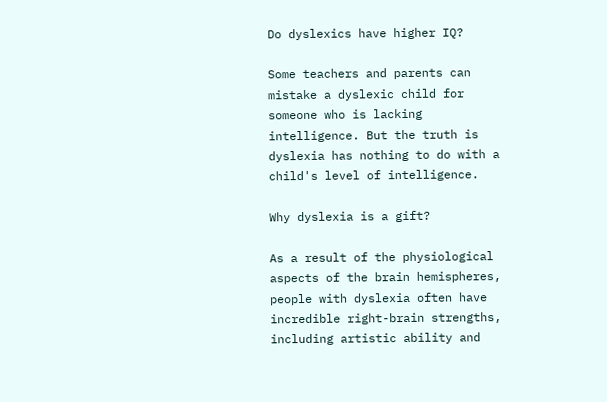Do dyslexics have higher IQ?

Some teachers and parents can mistake a dyslexic child for someone who is lacking intelligence. But the truth is dyslexia has nothing to do with a child's level of intelligence.

Why dyslexia is a gift?

As a result of the physiological aspects of the brain hemispheres, people with dyslexia often have incredible right-brain strengths, including artistic ability and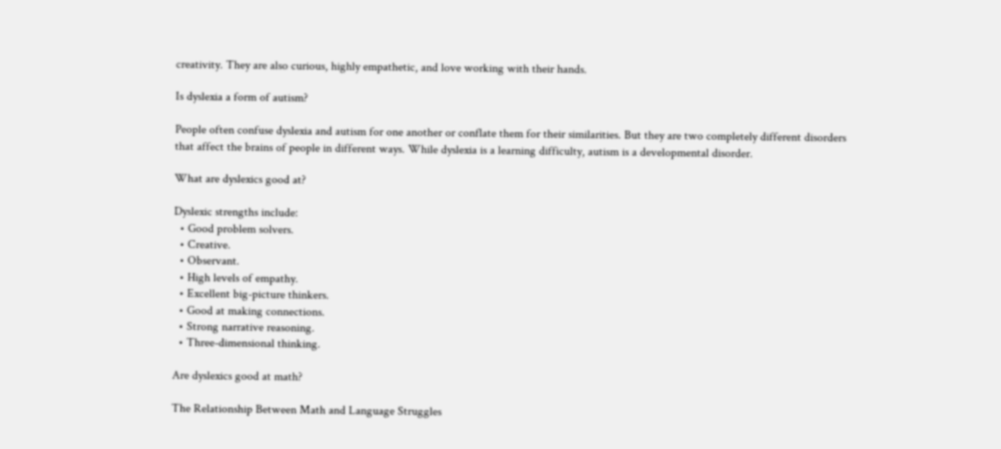creativity. They are also curious, highly empathetic, and love working with their hands.

Is dyslexia a form of autism?

People often confuse dyslexia and autism for one another or conflate them for their similarities. But they are two completely different disorders that affect the brains of people in different ways. While dyslexia is a learning difficulty, autism is a developmental disorder.

What are dyslexics good at?

Dyslexic strengths include:
  • Good problem solvers.
  • Creative.
  • Observant.
  • High levels of empathy.
  • Excellent big-picture thinkers.
  • Good at making connections.
  • Strong narrative reasoning.
  • Three-dimensional thinking.

Are dyslexics good at math?

The Relationship Between Math and Language Struggles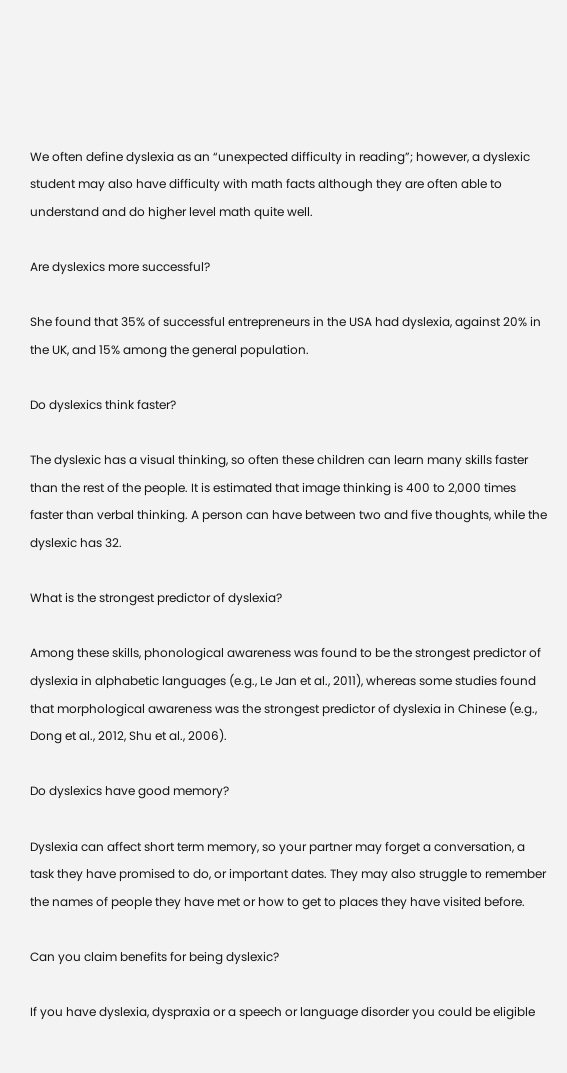We often define dyslexia as an “unexpected difficulty in reading”; however, a dyslexic student may also have difficulty with math facts although they are often able to understand and do higher level math quite well.

Are dyslexics more successful?

She found that 35% of successful entrepreneurs in the USA had dyslexia, against 20% in the UK, and 15% among the general population.

Do dyslexics think faster?

The dyslexic has a visual thinking, so often these children can learn many skills faster than the rest of the people. It is estimated that image thinking is 400 to 2,000 times faster than verbal thinking. A person can have between two and five thoughts, while the dyslexic has 32.

What is the strongest predictor of dyslexia?

Among these skills, phonological awareness was found to be the strongest predictor of dyslexia in alphabetic languages (e.g., Le Jan et al., 2011), whereas some studies found that morphological awareness was the strongest predictor of dyslexia in Chinese (e.g., Dong et al., 2012, Shu et al., 2006).

Do dyslexics have good memory?

Dyslexia can affect short term memory, so your partner may forget a conversation, a task they have promised to do, or important dates. They may also struggle to remember the names of people they have met or how to get to places they have visited before.

Can you claim benefits for being dyslexic?

If you have dyslexia, dyspraxia or a speech or language disorder you could be eligible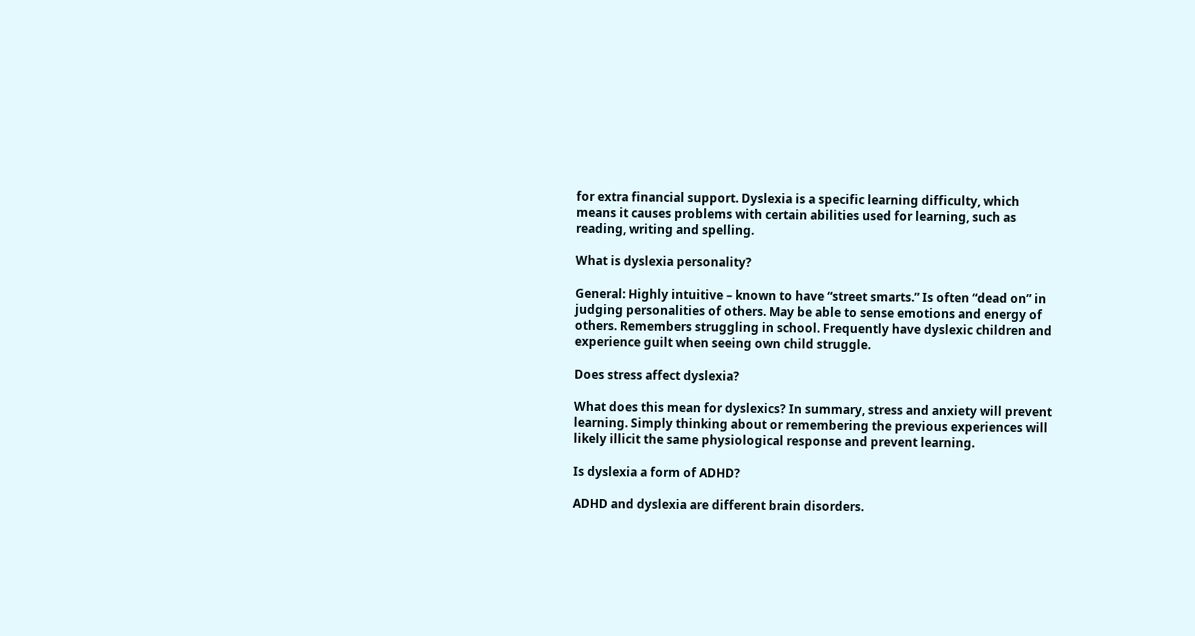for extra financial support. Dyslexia is a specific learning difficulty, which means it causes problems with certain abilities used for learning, such as reading, writing and spelling.

What is dyslexia personality?

General: Highly intuitive – known to have “street smarts.” Is often “dead on” in judging personalities of others. May be able to sense emotions and energy of others. Remembers struggling in school. Frequently have dyslexic children and experience guilt when seeing own child struggle.

Does stress affect dyslexia?

What does this mean for dyslexics? In summary, stress and anxiety will prevent learning. Simply thinking about or remembering the previous experiences will likely illicit the same physiological response and prevent learning.

Is dyslexia a form of ADHD?

ADHD and dyslexia are different brain disorders.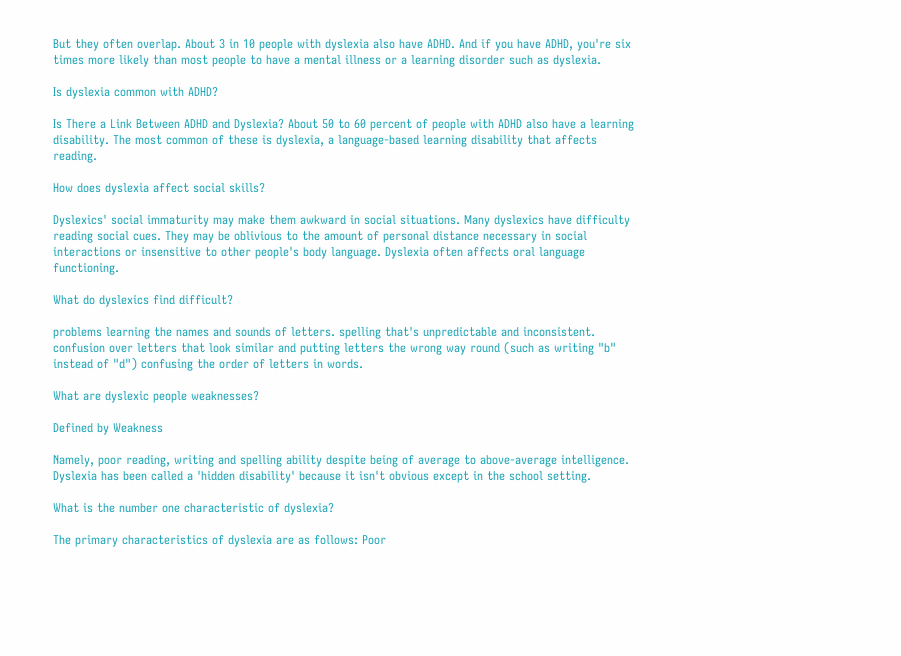But they often overlap. About 3 in 10 people with dyslexia also have ADHD. And if you have ADHD, you're six times more likely than most people to have a mental illness or a learning disorder such as dyslexia.

Is dyslexia common with ADHD?

Is There a Link Between ADHD and Dyslexia? About 50 to 60 percent of people with ADHD also have a learning disability. The most common of these is dyslexia, a language-based learning disability that affects reading.

How does dyslexia affect social skills?

Dyslexics' social immaturity may make them awkward in social situations. Many dyslexics have difficulty reading social cues. They may be oblivious to the amount of personal distance necessary in social interactions or insensitive to other people's body language. Dyslexia often affects oral language functioning.

What do dyslexics find difficult?

problems learning the names and sounds of letters. spelling that's unpredictable and inconsistent. confusion over letters that look similar and putting letters the wrong way round (such as writing "b" instead of "d") confusing the order of letters in words.

What are dyslexic people weaknesses?

Defined by Weakness

Namely, poor reading, writing and spelling ability despite being of average to above-average intelligence. Dyslexia has been called a 'hidden disability' because it isn't obvious except in the school setting.

What is the number one characteristic of dyslexia?

The primary characteristics of dyslexia are as follows: Poor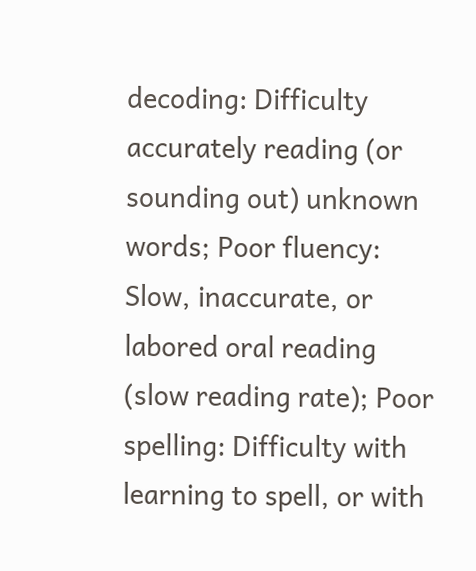decoding: Difficulty accurately reading (or sounding out) unknown words; Poor fluency: Slow, inaccurate, or labored oral reading (slow reading rate); Poor spelling: Difficulty with learning to spell, or with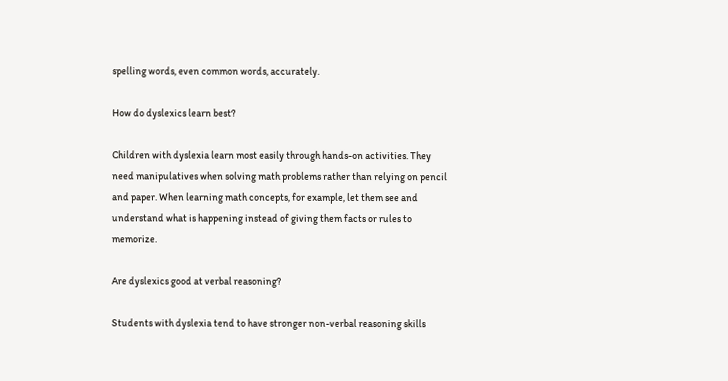spelling words, even common words, accurately.

How do dyslexics learn best?

Children with dyslexia learn most easily through hands-on activities. They need manipulatives when solving math problems rather than relying on pencil and paper. When learning math concepts, for example, let them see and understand what is happening instead of giving them facts or rules to memorize.

Are dyslexics good at verbal reasoning?

Students with dyslexia tend to have stronger non-verbal reasoning skills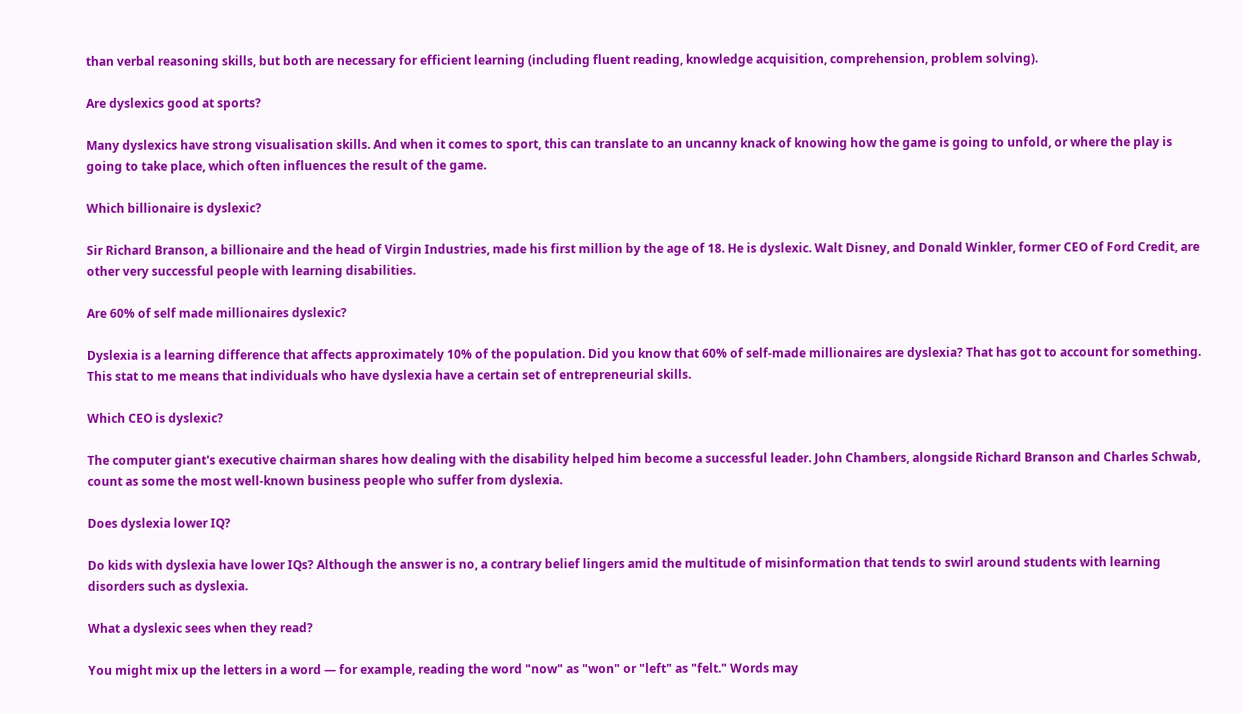than verbal reasoning skills, but both are necessary for efficient learning (including fluent reading, knowledge acquisition, comprehension, problem solving).

Are dyslexics good at sports?

Many dyslexics have strong visualisation skills. And when it comes to sport, this can translate to an uncanny knack of knowing how the game is going to unfold, or where the play is going to take place, which often influences the result of the game.

Which billionaire is dyslexic?

Sir Richard Branson, a billionaire and the head of Virgin Industries, made his first million by the age of 18. He is dyslexic. Walt Disney, and Donald Winkler, former CEO of Ford Credit, are other very successful people with learning disabilities.

Are 60% of self made millionaires dyslexic?

Dyslexia is a learning difference that affects approximately 10% of the population. Did you know that 60% of self-made millionaires are dyslexia? That has got to account for something. This stat to me means that individuals who have dyslexia have a certain set of entrepreneurial skills.

Which CEO is dyslexic?

The computer giant's executive chairman shares how dealing with the disability helped him become a successful leader. John Chambers, alongside Richard Branson and Charles Schwab, count as some the most well-known business people who suffer from dyslexia.

Does dyslexia lower IQ?

Do kids with dyslexia have lower IQs? Although the answer is no, a contrary belief lingers amid the multitude of misinformation that tends to swirl around students with learning disorders such as dyslexia.

What a dyslexic sees when they read?

You might mix up the letters in a word — for example, reading the word "now" as "won" or "left" as "felt." Words may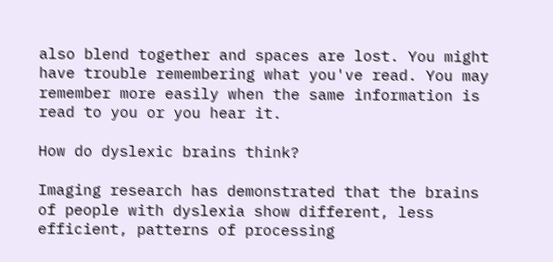also blend together and spaces are lost. You might have trouble remembering what you've read. You may remember more easily when the same information is read to you or you hear it.

How do dyslexic brains think?

Imaging research has demonstrated that the brains of people with dyslexia show different, less efficient, patterns of processing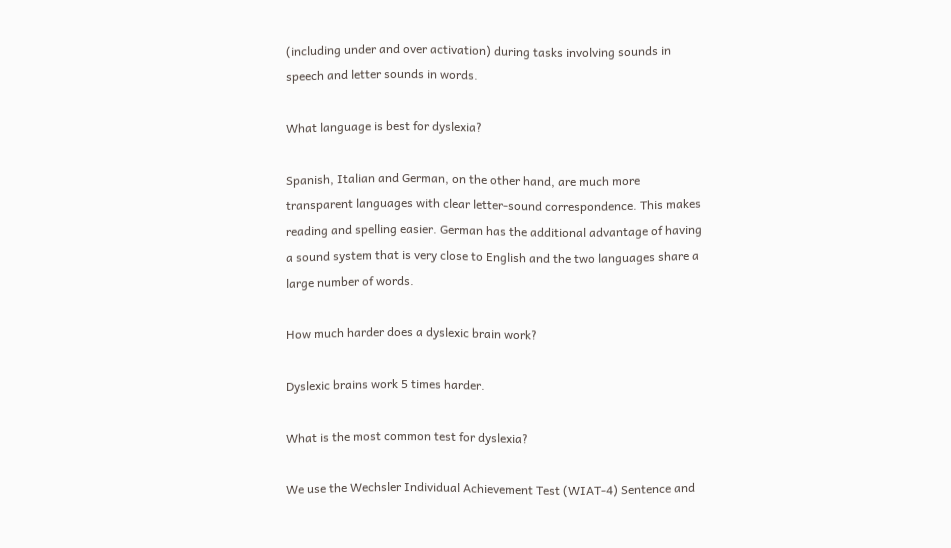(including under and over activation) during tasks involving sounds in speech and letter sounds in words.

What language is best for dyslexia?

Spanish, Italian and German, on the other hand, are much more transparent languages with clear letter-sound correspondence. This makes reading and spelling easier. German has the additional advantage of having a sound system that is very close to English and the two languages share a large number of words.

How much harder does a dyslexic brain work?

Dyslexic brains work 5 times harder.

What is the most common test for dyslexia?

We use the Wechsler Individual Achievement Test (WIAT-4) Sentence and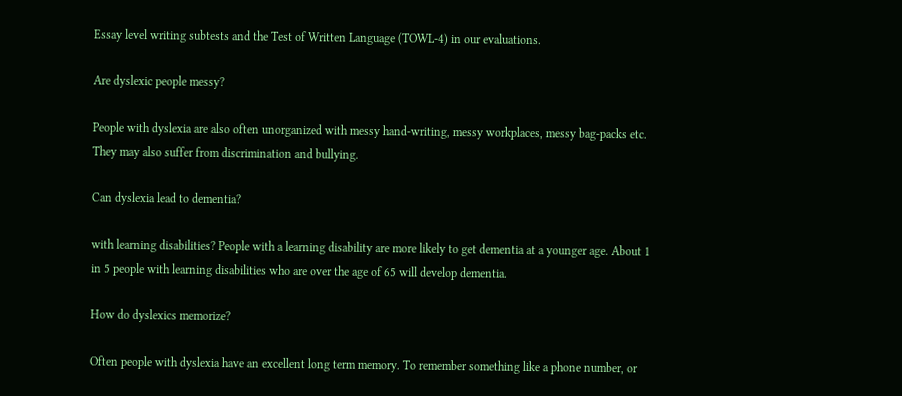Essay level writing subtests and the Test of Written Language (TOWL-4) in our evaluations.

Are dyslexic people messy?

People with dyslexia are also often unorganized with messy hand-writing, messy workplaces, messy bag-packs etc. They may also suffer from discrimination and bullying.

Can dyslexia lead to dementia?

with learning disabilities? People with a learning disability are more likely to get dementia at a younger age. About 1 in 5 people with learning disabilities who are over the age of 65 will develop dementia.

How do dyslexics memorize?

Often people with dyslexia have an excellent long term memory. To remember something like a phone number, or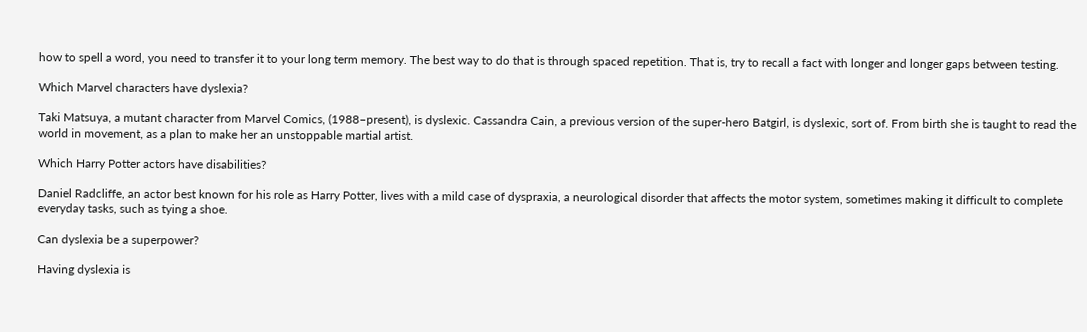how to spell a word, you need to transfer it to your long term memory. The best way to do that is through spaced repetition. That is, try to recall a fact with longer and longer gaps between testing.

Which Marvel characters have dyslexia?

Taki Matsuya, a mutant character from Marvel Comics, (1988–present), is dyslexic. Cassandra Cain, a previous version of the super-hero Batgirl, is dyslexic, sort of. From birth she is taught to read the world in movement, as a plan to make her an unstoppable martial artist.

Which Harry Potter actors have disabilities?

Daniel Radcliffe, an actor best known for his role as Harry Potter, lives with a mild case of dyspraxia, a neurological disorder that affects the motor system, sometimes making it difficult to complete everyday tasks, such as tying a shoe.

Can dyslexia be a superpower?

Having dyslexia is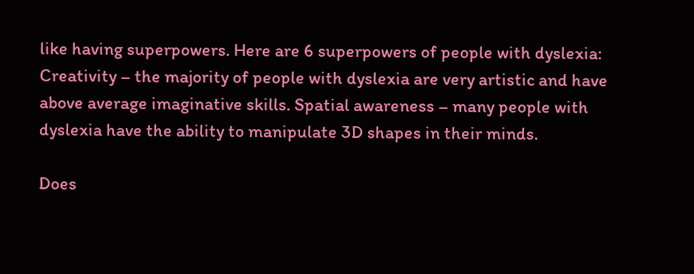like having superpowers. Here are 6 superpowers of people with dyslexia: Creativity – the majority of people with dyslexia are very artistic and have above average imaginative skills. Spatial awareness – many people with dyslexia have the ability to manipulate 3D shapes in their minds.

Does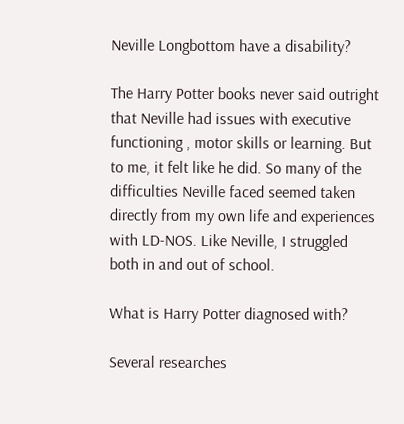Neville Longbottom have a disability?

The Harry Potter books never said outright that Neville had issues with executive functioning , motor skills or learning. But to me, it felt like he did. So many of the difficulties Neville faced seemed taken directly from my own life and experiences with LD-NOS. Like Neville, I struggled both in and out of school.

What is Harry Potter diagnosed with?

Several researches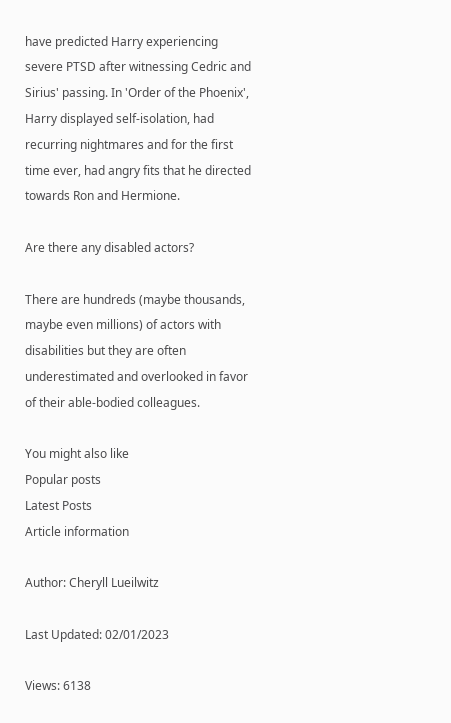have predicted Harry experiencing severe PTSD after witnessing Cedric and Sirius' passing. In 'Order of the Phoenix', Harry displayed self-isolation, had recurring nightmares and for the first time ever, had angry fits that he directed towards Ron and Hermione.

Are there any disabled actors?

There are hundreds (maybe thousands, maybe even millions) of actors with disabilities but they are often underestimated and overlooked in favor of their able-bodied colleagues.

You might also like
Popular posts
Latest Posts
Article information

Author: Cheryll Lueilwitz

Last Updated: 02/01/2023

Views: 6138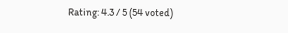Rating: 4.3 / 5 (54 voted)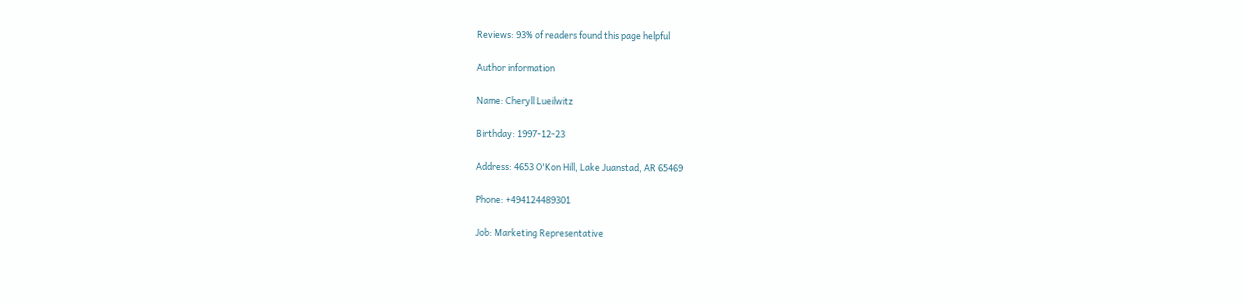Reviews: 93% of readers found this page helpful

Author information

Name: Cheryll Lueilwitz

Birthday: 1997-12-23

Address: 4653 O'Kon Hill, Lake Juanstad, AR 65469

Phone: +494124489301

Job: Marketing Representative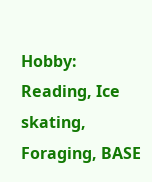Hobby: Reading, Ice skating, Foraging, BASE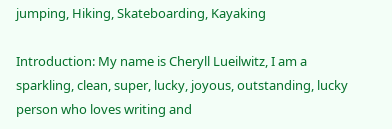jumping, Hiking, Skateboarding, Kayaking

Introduction: My name is Cheryll Lueilwitz, I am a sparkling, clean, super, lucky, joyous, outstanding, lucky person who loves writing and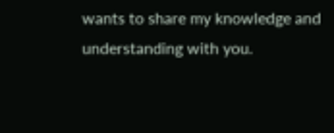wants to share my knowledge and understanding with you.